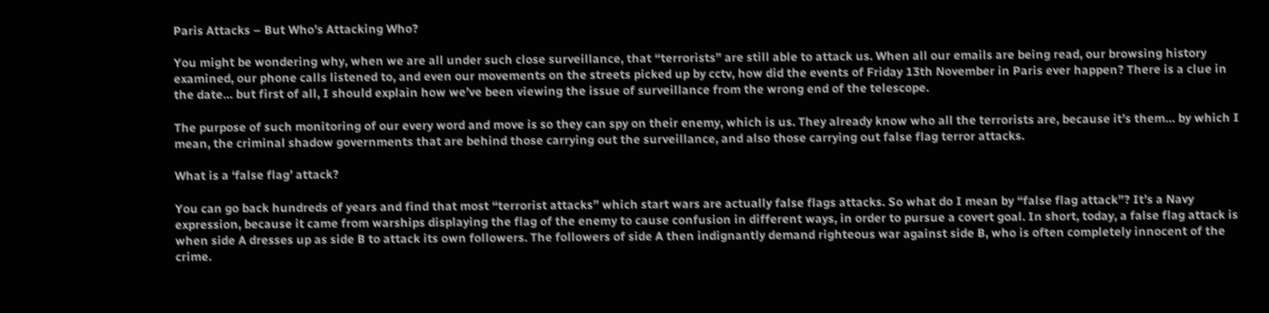Paris Attacks – But Who’s Attacking Who?

You might be wondering why, when we are all under such close surveillance, that “terrorists” are still able to attack us. When all our emails are being read, our browsing history examined, our phone calls listened to, and even our movements on the streets picked up by cctv, how did the events of Friday 13th November in Paris ever happen? There is a clue in the date… but first of all, I should explain how we’ve been viewing the issue of surveillance from the wrong end of the telescope.

The purpose of such monitoring of our every word and move is so they can spy on their enemy, which is us. They already know who all the terrorists are, because it’s them… by which I mean, the criminal shadow governments that are behind those carrying out the surveillance, and also those carrying out false flag terror attacks.

What is a ‘false flag’ attack?

You can go back hundreds of years and find that most “terrorist attacks” which start wars are actually false flags attacks. So what do I mean by “false flag attack”? It’s a Navy expression, because it came from warships displaying the flag of the enemy to cause confusion in different ways, in order to pursue a covert goal. In short, today, a false flag attack is when side A dresses up as side B to attack its own followers. The followers of side A then indignantly demand righteous war against side B, who is often completely innocent of the crime.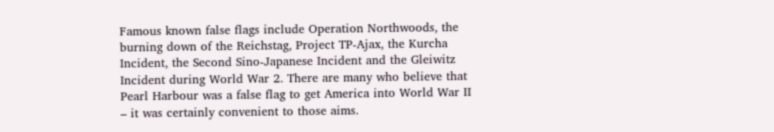Famous known false flags include Operation Northwoods, the burning down of the Reichstag, Project TP-Ajax, the Kurcha Incident, the Second Sino-Japanese Incident and the Gleiwitz Incident during World War 2. There are many who believe that Pearl Harbour was a false flag to get America into World War II – it was certainly convenient to those aims.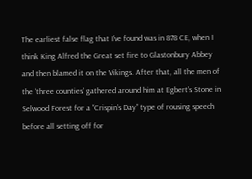The earliest false flag that I’ve found was in 878 CE, when I think King Alfred the Great set fire to Glastonbury Abbey and then blamed it on the Vikings. After that, all the men of the ‘three counties’ gathered around him at Egbert’s Stone in Selwood Forest for a “Crispin’s Day” type of rousing speech before all setting off for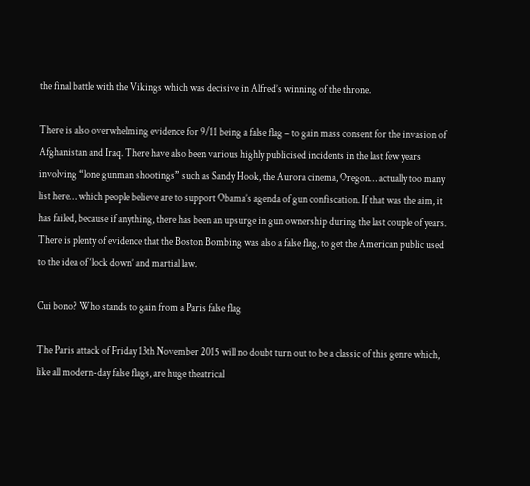the final battle with the Vikings which was decisive in Alfred’s winning of the throne.

There is also overwhelming evidence for 9/11 being a false flag – to gain mass consent for the invasion of Afghanistan and Iraq. There have also been various highly publicised incidents in the last few years involving “lone gunman shootings” such as Sandy Hook, the Aurora cinema, Oregon… actually too many list here… which people believe are to support Obama’s agenda of gun confiscation. If that was the aim, it has failed, because if anything, there has been an upsurge in gun ownership during the last couple of years. There is plenty of evidence that the Boston Bombing was also a false flag, to get the American public used to the idea of ‘lock down’ and martial law.

Cui bono? Who stands to gain from a Paris false flag

The Paris attack of Friday 13th November 2015 will no doubt turn out to be a classic of this genre which, like all modern-day false flags, are huge theatrical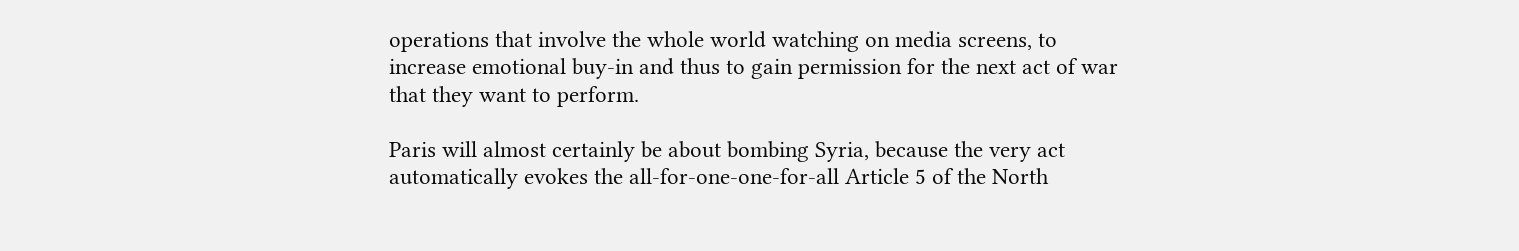operations that involve the whole world watching on media screens, to increase emotional buy-in and thus to gain permission for the next act of war that they want to perform.

Paris will almost certainly be about bombing Syria, because the very act automatically evokes the all-for-one-one-for-all Article 5 of the North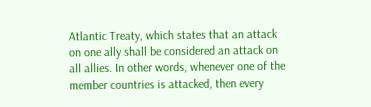Atlantic Treaty, which states that an attack on one ally shall be considered an attack on all allies. In other words, whenever one of the member countries is attacked, then every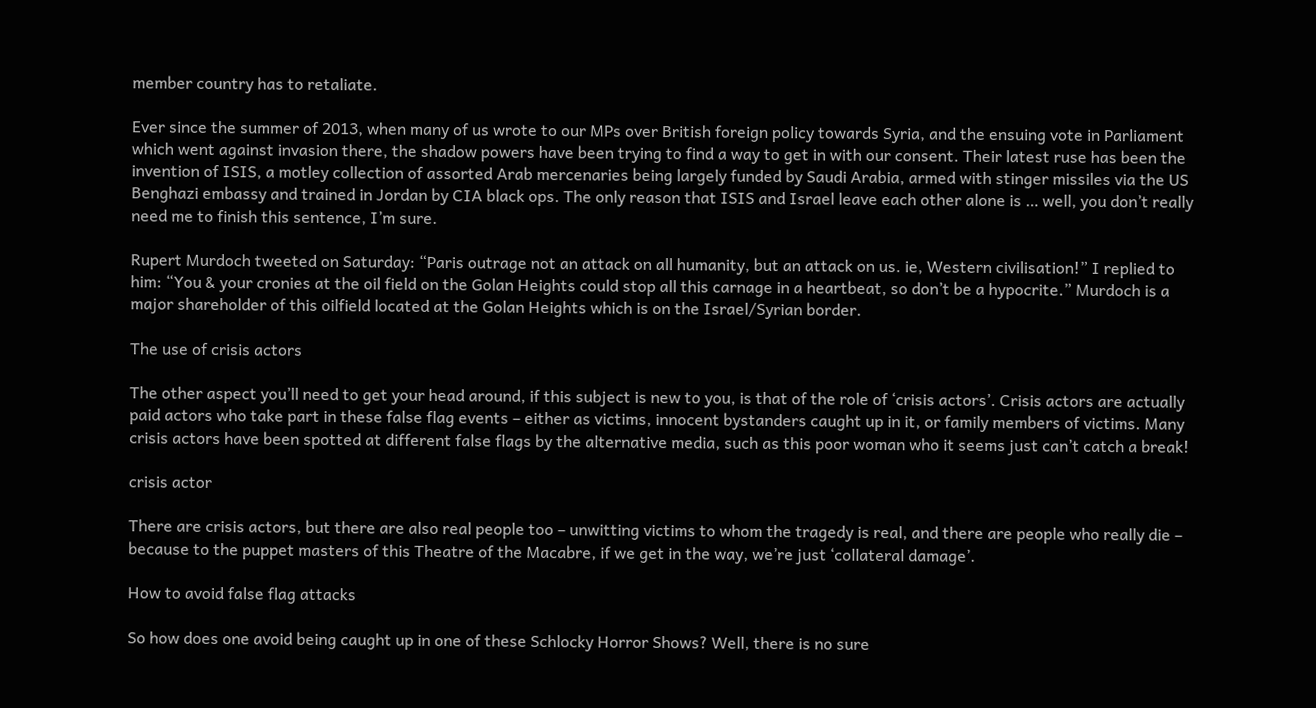member country has to retaliate.

Ever since the summer of 2013, when many of us wrote to our MPs over British foreign policy towards Syria, and the ensuing vote in Parliament which went against invasion there, the shadow powers have been trying to find a way to get in with our consent. Their latest ruse has been the invention of ISIS, a motley collection of assorted Arab mercenaries being largely funded by Saudi Arabia, armed with stinger missiles via the US Benghazi embassy and trained in Jordan by CIA black ops. The only reason that ISIS and Israel leave each other alone is … well, you don’t really need me to finish this sentence, I’m sure.

Rupert Murdoch tweeted on Saturday: “Paris outrage not an attack on all humanity, but an attack on us. ie, Western civilisation!” I replied to him: “You & your cronies at the oil field on the Golan Heights could stop all this carnage in a heartbeat, so don’t be a hypocrite.” Murdoch is a major shareholder of this oilfield located at the Golan Heights which is on the Israel/Syrian border.

The use of crisis actors

The other aspect you’ll need to get your head around, if this subject is new to you, is that of the role of ‘crisis actors’. Crisis actors are actually paid actors who take part in these false flag events – either as victims, innocent bystanders caught up in it, or family members of victims. Many crisis actors have been spotted at different false flags by the alternative media, such as this poor woman who it seems just can’t catch a break!

crisis actor

There are crisis actors, but there are also real people too – unwitting victims to whom the tragedy is real, and there are people who really die – because to the puppet masters of this Theatre of the Macabre, if we get in the way, we’re just ‘collateral damage’.

How to avoid false flag attacks

So how does one avoid being caught up in one of these Schlocky Horror Shows? Well, there is no sure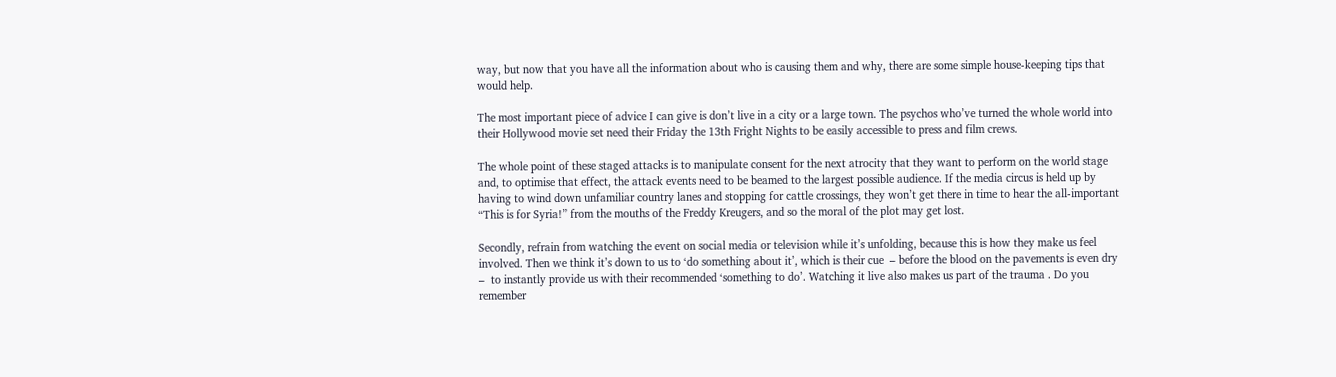way, but now that you have all the information about who is causing them and why, there are some simple house-keeping tips that would help.

The most important piece of advice I can give is don’t live in a city or a large town. The psychos who’ve turned the whole world into their Hollywood movie set need their Friday the 13th Fright Nights to be easily accessible to press and film crews.

The whole point of these staged attacks is to manipulate consent for the next atrocity that they want to perform on the world stage and, to optimise that effect, the attack events need to be beamed to the largest possible audience. If the media circus is held up by having to wind down unfamiliar country lanes and stopping for cattle crossings, they won’t get there in time to hear the all-important “This is for Syria!” from the mouths of the Freddy Kreugers, and so the moral of the plot may get lost.

Secondly, refrain from watching the event on social media or television while it’s unfolding, because this is how they make us feel involved. Then we think it’s down to us to ‘do something about it’, which is their cue  – before the blood on the pavements is even dry –  to instantly provide us with their recommended ‘something to do’. Watching it live also makes us part of the trauma . Do you remember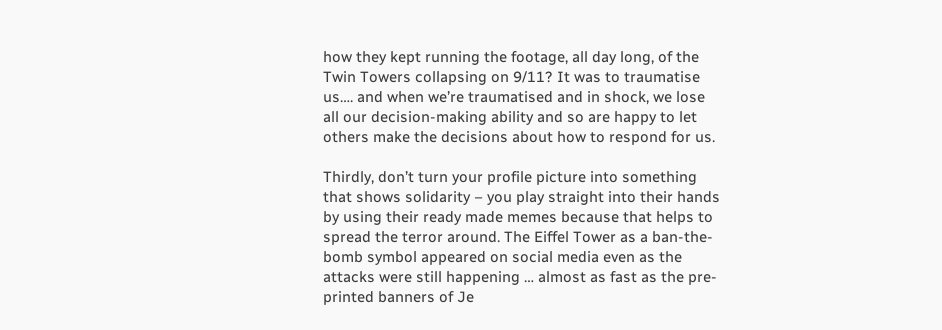how they kept running the footage, all day long, of the Twin Towers collapsing on 9/11? It was to traumatise us…. and when we’re traumatised and in shock, we lose all our decision-making ability and so are happy to let others make the decisions about how to respond for us.

Thirdly, don’t turn your profile picture into something that shows solidarity – you play straight into their hands by using their ready made memes because that helps to spread the terror around. The Eiffel Tower as a ban-the-bomb symbol appeared on social media even as the attacks were still happening … almost as fast as the pre-printed banners of Je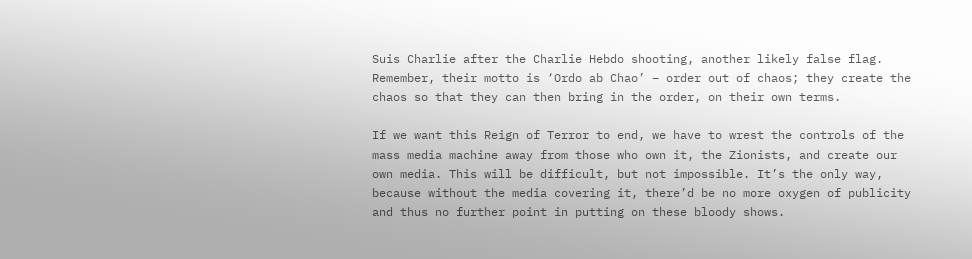Suis Charlie after the Charlie Hebdo shooting, another likely false flag. Remember, their motto is ‘Ordo ab Chao’ – order out of chaos; they create the chaos so that they can then bring in the order, on their own terms.

If we want this Reign of Terror to end, we have to wrest the controls of the mass media machine away from those who own it, the Zionists, and create our own media. This will be difficult, but not impossible. It’s the only way, because without the media covering it, there’d be no more oxygen of publicity and thus no further point in putting on these bloody shows.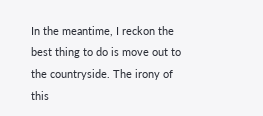In the meantime, I reckon the best thing to do is move out to the countryside. The irony of this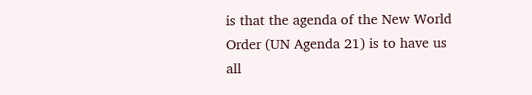is that the agenda of the New World Order (UN Agenda 21) is to have us all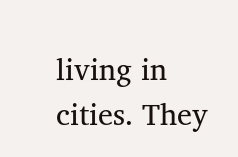living in cities. They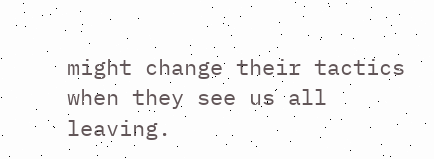might change their tactics when they see us all leaving.